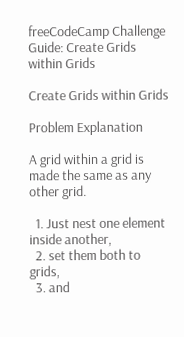freeCodeCamp Challenge Guide: Create Grids within Grids

Create Grids within Grids

Problem Explanation

A grid within a grid is made the same as any other grid.

  1. Just nest one element inside another,
  2. set them both to grids,
  3. and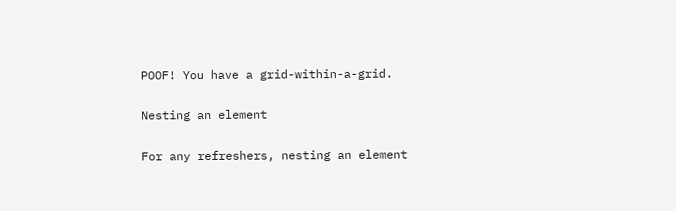POOF! You have a grid-within-a-grid.

Nesting an element

For any refreshers, nesting an element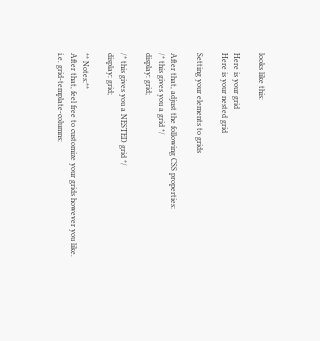looks like this:

Here is your grid
Here is your nested grid

Setting your elements to grids

After that, adjust the following CSS properties:
/* this gives you a grid */
display: grid;

/* this gives you a NESTED grid */
display: grid;

** Notes:**
After that, feel free to customize your grids however you like.
i.e. grid-template-columns: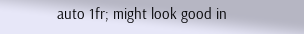auto 1fr; might look good in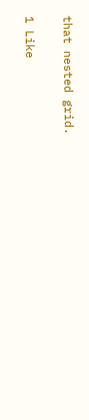that nested grid.

1 Like